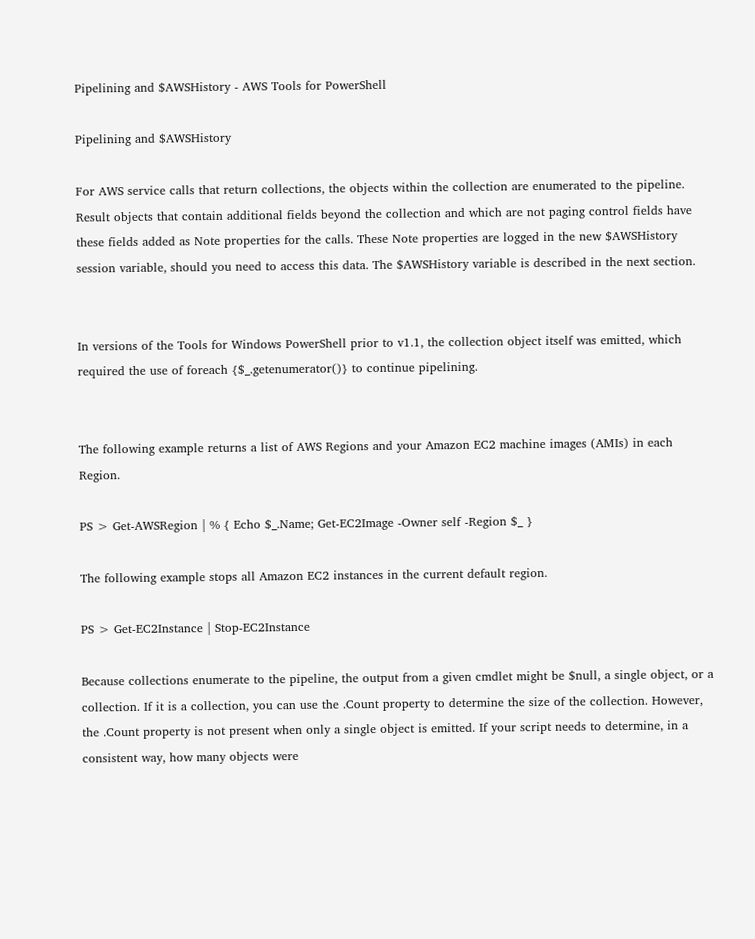Pipelining and $AWSHistory - AWS Tools for PowerShell

Pipelining and $AWSHistory

For AWS service calls that return collections, the objects within the collection are enumerated to the pipeline. Result objects that contain additional fields beyond the collection and which are not paging control fields have these fields added as Note properties for the calls. These Note properties are logged in the new $AWSHistory session variable, should you need to access this data. The $AWSHistory variable is described in the next section.


In versions of the Tools for Windows PowerShell prior to v1.1, the collection object itself was emitted, which required the use of foreach {$_.getenumerator()} to continue pipelining.


The following example returns a list of AWS Regions and your Amazon EC2 machine images (AMIs) in each Region.

PS > Get-AWSRegion | % { Echo $_.Name; Get-EC2Image -Owner self -Region $_ }

The following example stops all Amazon EC2 instances in the current default region.

PS > Get-EC2Instance | Stop-EC2Instance

Because collections enumerate to the pipeline, the output from a given cmdlet might be $null, a single object, or a collection. If it is a collection, you can use the .Count property to determine the size of the collection. However, the .Count property is not present when only a single object is emitted. If your script needs to determine, in a consistent way, how many objects were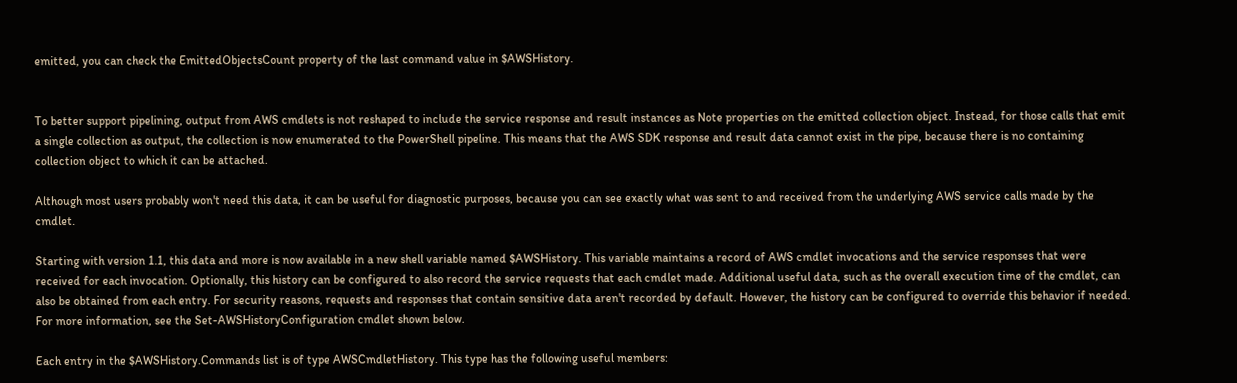emitted, you can check the EmittedObjectsCount property of the last command value in $AWSHistory.


To better support pipelining, output from AWS cmdlets is not reshaped to include the service response and result instances as Note properties on the emitted collection object. Instead, for those calls that emit a single collection as output, the collection is now enumerated to the PowerShell pipeline. This means that the AWS SDK response and result data cannot exist in the pipe, because there is no containing collection object to which it can be attached.

Although most users probably won't need this data, it can be useful for diagnostic purposes, because you can see exactly what was sent to and received from the underlying AWS service calls made by the cmdlet.

Starting with version 1.1, this data and more is now available in a new shell variable named $AWSHistory. This variable maintains a record of AWS cmdlet invocations and the service responses that were received for each invocation. Optionally, this history can be configured to also record the service requests that each cmdlet made. Additional useful data, such as the overall execution time of the cmdlet, can also be obtained from each entry. For security reasons, requests and responses that contain sensitive data aren't recorded by default. However, the history can be configured to override this behavior if needed. For more information, see the Set-AWSHistoryConfiguration cmdlet shown below.

Each entry in the $AWSHistory.Commands list is of type AWSCmdletHistory. This type has the following useful members: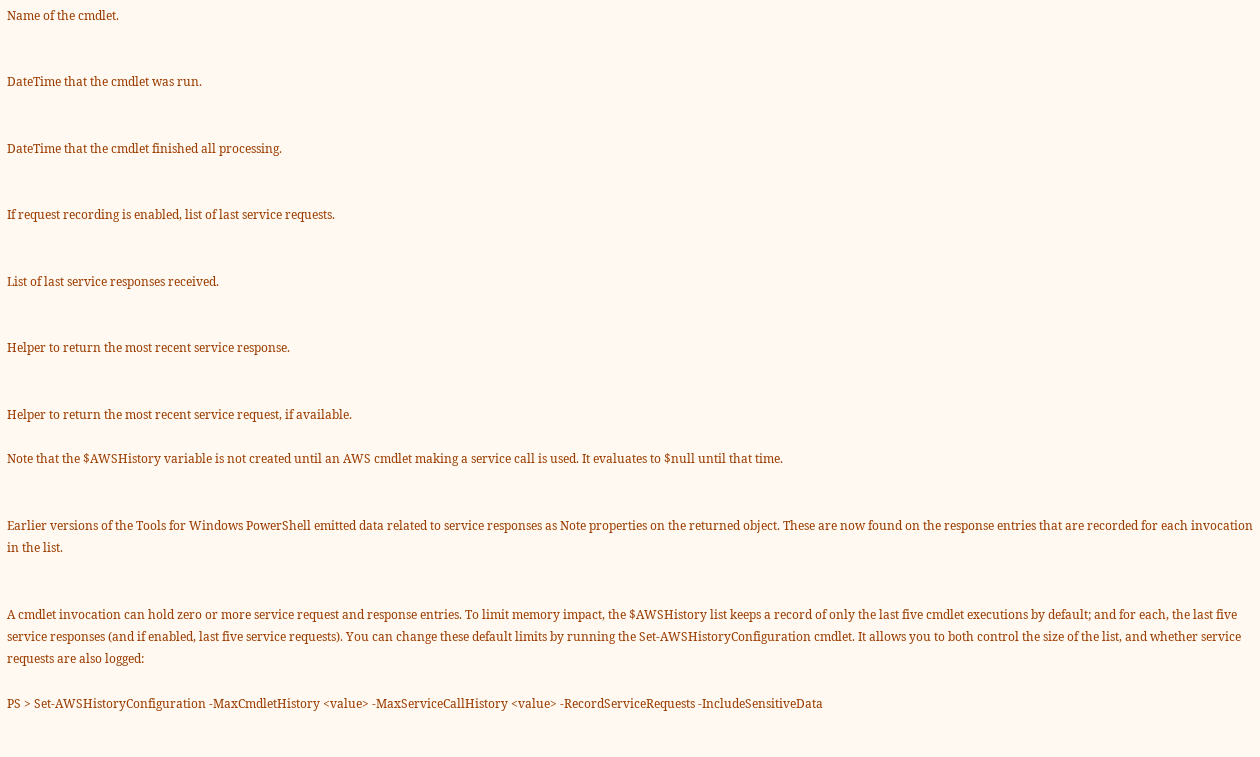Name of the cmdlet.


DateTime that the cmdlet was run.


DateTime that the cmdlet finished all processing.


If request recording is enabled, list of last service requests.


List of last service responses received.


Helper to return the most recent service response.


Helper to return the most recent service request, if available.

Note that the $AWSHistory variable is not created until an AWS cmdlet making a service call is used. It evaluates to $null until that time.


Earlier versions of the Tools for Windows PowerShell emitted data related to service responses as Note properties on the returned object. These are now found on the response entries that are recorded for each invocation in the list.


A cmdlet invocation can hold zero or more service request and response entries. To limit memory impact, the $AWSHistory list keeps a record of only the last five cmdlet executions by default; and for each, the last five service responses (and if enabled, last five service requests). You can change these default limits by running the Set-AWSHistoryConfiguration cmdlet. It allows you to both control the size of the list, and whether service requests are also logged:

PS > Set-AWSHistoryConfiguration -MaxCmdletHistory <value> -MaxServiceCallHistory <value> -RecordServiceRequests -IncludeSensitiveData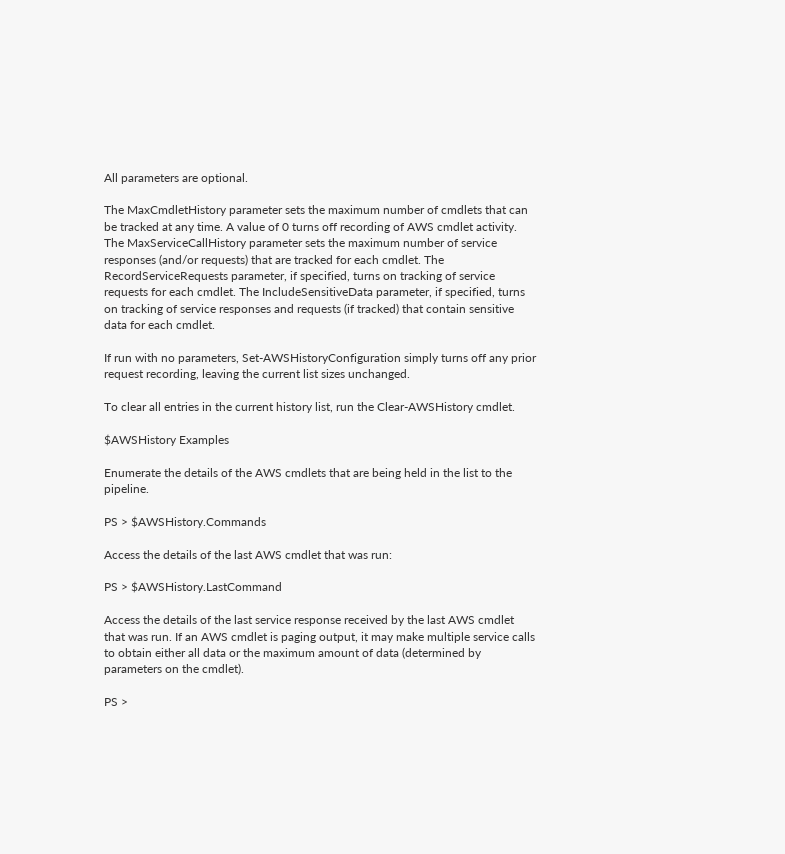All parameters are optional.

The MaxCmdletHistory parameter sets the maximum number of cmdlets that can be tracked at any time. A value of 0 turns off recording of AWS cmdlet activity. The MaxServiceCallHistory parameter sets the maximum number of service responses (and/or requests) that are tracked for each cmdlet. The RecordServiceRequests parameter, if specified, turns on tracking of service requests for each cmdlet. The IncludeSensitiveData parameter, if specified, turns on tracking of service responses and requests (if tracked) that contain sensitive data for each cmdlet.

If run with no parameters, Set-AWSHistoryConfiguration simply turns off any prior request recording, leaving the current list sizes unchanged.

To clear all entries in the current history list, run the Clear-AWSHistory cmdlet.

$AWSHistory Examples

Enumerate the details of the AWS cmdlets that are being held in the list to the pipeline.

PS > $AWSHistory.Commands

Access the details of the last AWS cmdlet that was run:

PS > $AWSHistory.LastCommand

Access the details of the last service response received by the last AWS cmdlet that was run. If an AWS cmdlet is paging output, it may make multiple service calls to obtain either all data or the maximum amount of data (determined by parameters on the cmdlet).

PS >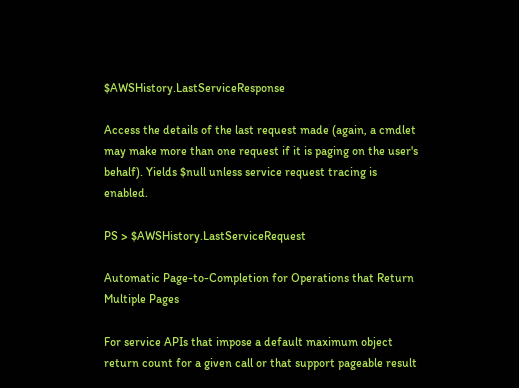$AWSHistory.LastServiceResponse

Access the details of the last request made (again, a cmdlet may make more than one request if it is paging on the user's behalf). Yields $null unless service request tracing is enabled.

PS > $AWSHistory.LastServiceRequest

Automatic Page-to-Completion for Operations that Return Multiple Pages

For service APIs that impose a default maximum object return count for a given call or that support pageable result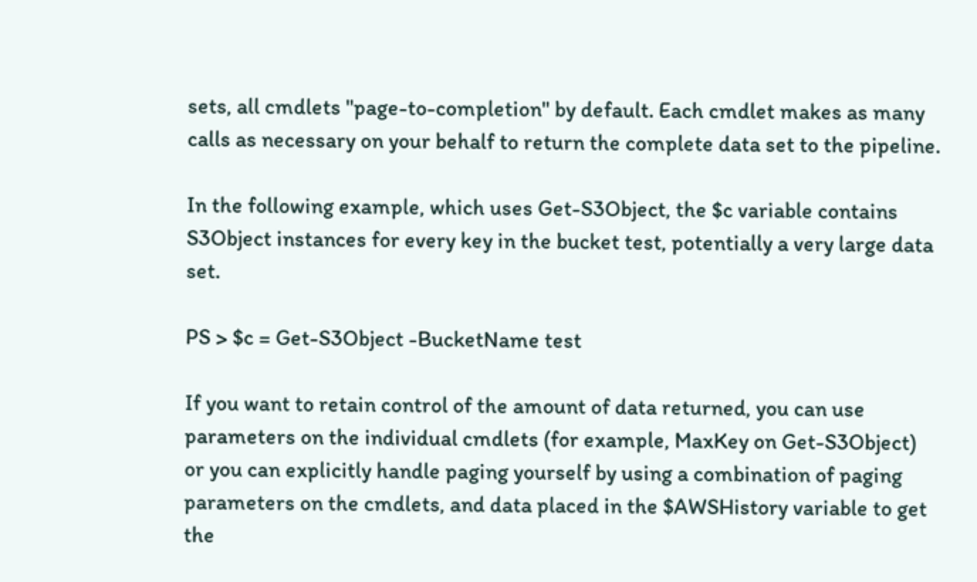sets, all cmdlets "page-to-completion" by default. Each cmdlet makes as many calls as necessary on your behalf to return the complete data set to the pipeline.

In the following example, which uses Get-S3Object, the $c variable contains S3Object instances for every key in the bucket test, potentially a very large data set.

PS > $c = Get-S3Object -BucketName test

If you want to retain control of the amount of data returned, you can use parameters on the individual cmdlets (for example, MaxKey on Get-S3Object) or you can explicitly handle paging yourself by using a combination of paging parameters on the cmdlets, and data placed in the $AWSHistory variable to get the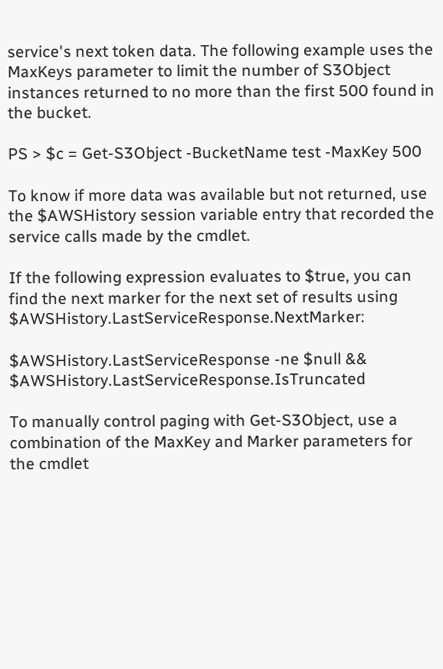service's next token data. The following example uses the MaxKeys parameter to limit the number of S3Object instances returned to no more than the first 500 found in the bucket.

PS > $c = Get-S3Object -BucketName test -MaxKey 500

To know if more data was available but not returned, use the $AWSHistory session variable entry that recorded the service calls made by the cmdlet.

If the following expression evaluates to $true, you can find the next marker for the next set of results using $AWSHistory.LastServiceResponse.NextMarker:

$AWSHistory.LastServiceResponse -ne $null && $AWSHistory.LastServiceResponse.IsTruncated

To manually control paging with Get-S3Object, use a combination of the MaxKey and Marker parameters for the cmdlet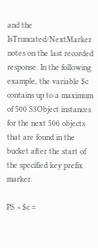and the IsTruncated/NextMarker notes on the last recorded response. In the following example, the variable $c contains up to a maximum of 500 S3Object instances for the next 500 objects that are found in the bucket after the start of the specified key prefix marker.

PS > $c =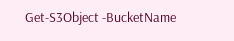Get-S3Object -BucketName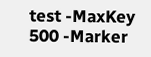test -MaxKey 500 -Marker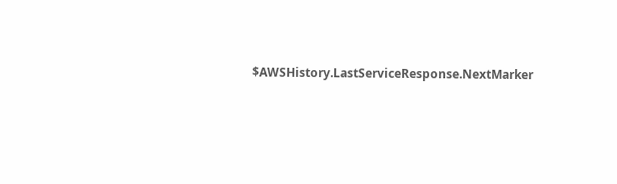$AWSHistory.LastServiceResponse.NextMarker